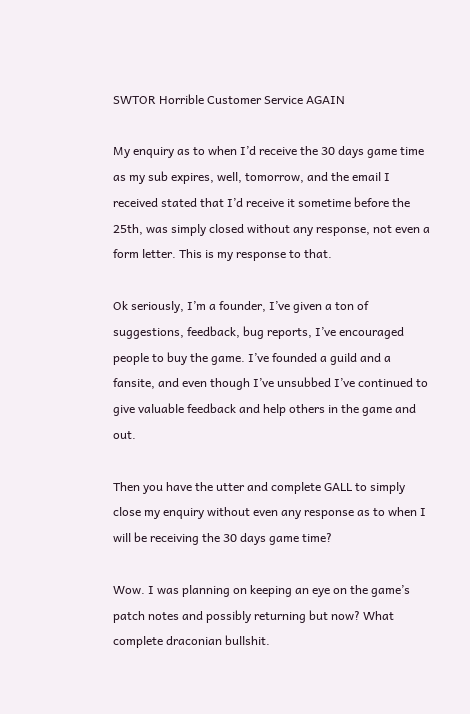SWTOR Horrible Customer Service AGAIN

My enquiry as to when I’d receive the 30 days game time as my sub expires, well, tomorrow, and the email I received stated that I’d receive it sometime before the 25th, was simply closed without any response, not even a form letter. This is my response to that.

Ok seriously, I’m a founder, I’ve given a ton of suggestions, feedback, bug reports, I’ve encouraged people to buy the game. I’ve founded a guild and a fansite, and even though I’ve unsubbed I’ve continued to give valuable feedback and help others in the game and out.

Then you have the utter and complete GALL to simply close my enquiry without even any response as to when I will be receiving the 30 days game time?

Wow. I was planning on keeping an eye on the game’s patch notes and possibly returning but now? What complete draconian bullshit.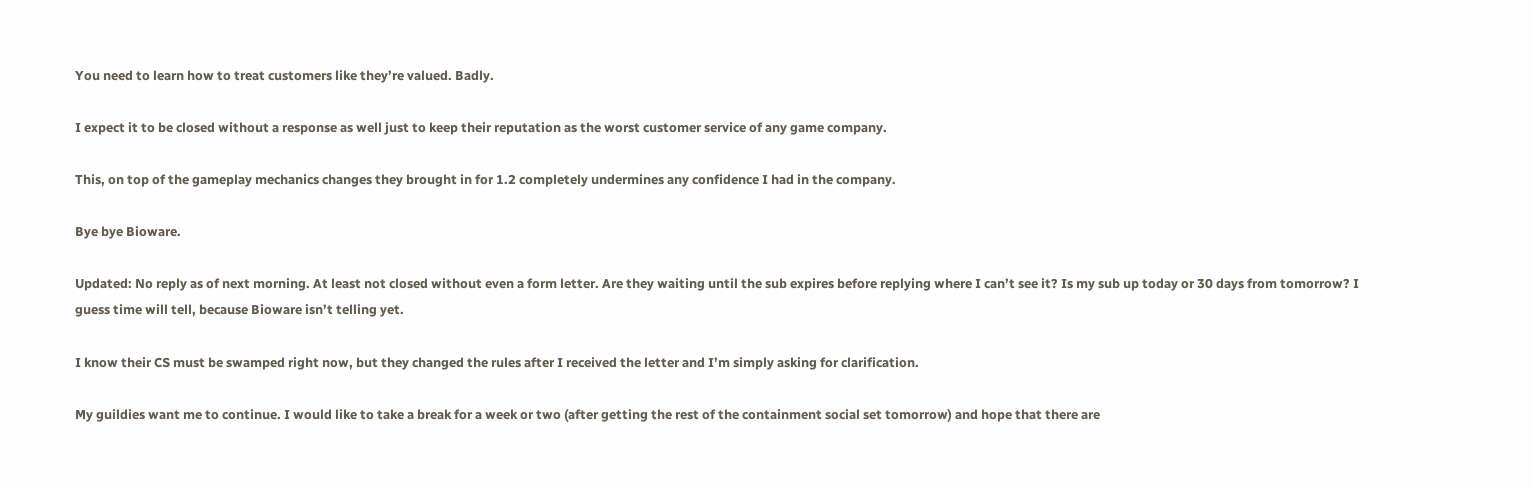You need to learn how to treat customers like they’re valued. Badly.

I expect it to be closed without a response as well just to keep their reputation as the worst customer service of any game company.

This, on top of the gameplay mechanics changes they brought in for 1.2 completely undermines any confidence I had in the company.

Bye bye Bioware.

Updated: No reply as of next morning. At least not closed without even a form letter. Are they waiting until the sub expires before replying where I can’t see it? Is my sub up today or 30 days from tomorrow? I guess time will tell, because Bioware isn’t telling yet.

I know their CS must be swamped right now, but they changed the rules after I received the letter and I’m simply asking for clarification.

My guildies want me to continue. I would like to take a break for a week or two (after getting the rest of the containment social set tomorrow) and hope that there are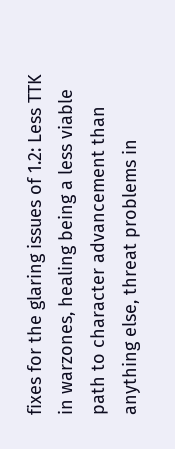fixes for the glaring issues of 1.2: Less TTK in warzones, healing being a less viable path to character advancement than anything else, threat problems in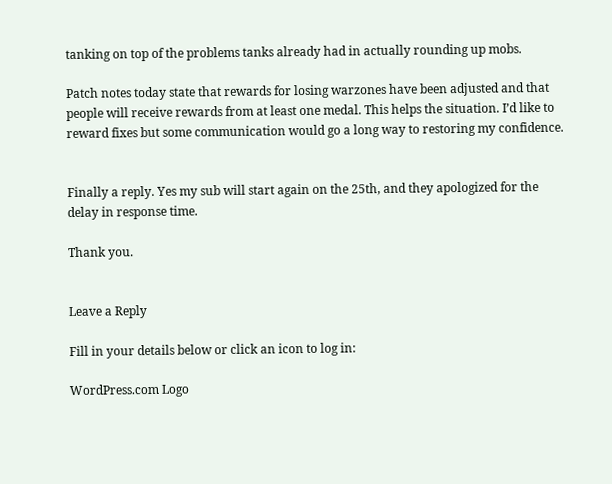tanking on top of the problems tanks already had in actually rounding up mobs.

Patch notes today state that rewards for losing warzones have been adjusted and that people will receive rewards from at least one medal. This helps the situation. I’d like to reward fixes but some communication would go a long way to restoring my confidence.


Finally a reply. Yes my sub will start again on the 25th, and they apologized for the delay in response time.

Thank you.


Leave a Reply

Fill in your details below or click an icon to log in:

WordPress.com Logo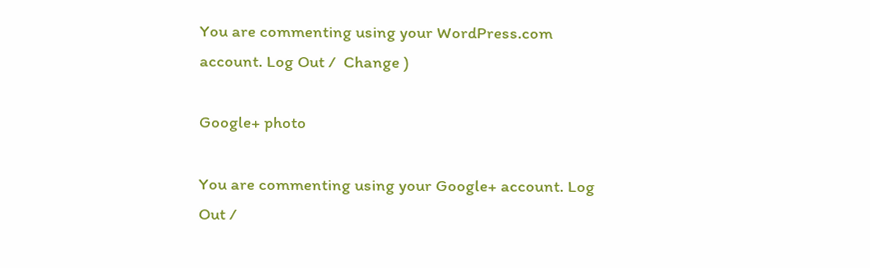You are commenting using your WordPress.com account. Log Out /  Change )

Google+ photo

You are commenting using your Google+ account. Log Out /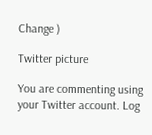Change )

Twitter picture

You are commenting using your Twitter account. Log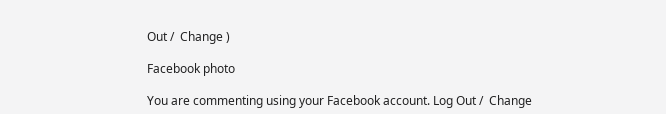Out /  Change )

Facebook photo

You are commenting using your Facebook account. Log Out /  Change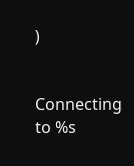)


Connecting to %s